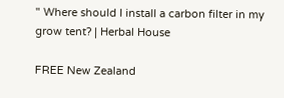" Where should I install a carbon filter in my grow tent? | Herbal House

FREE New Zealand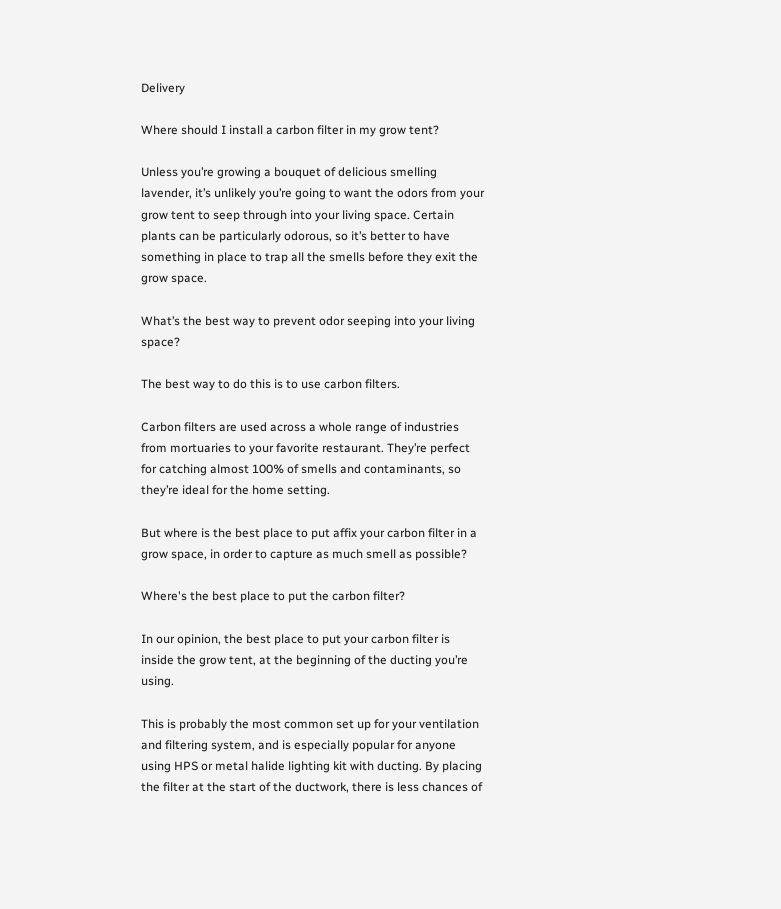Delivery

Where should I install a carbon filter in my grow tent?

Unless you’re growing a bouquet of delicious smelling lavender, it’s unlikely you’re going to want the odors from your grow tent to seep through into your living space. Certain plants can be particularly odorous, so it’s better to have something in place to trap all the smells before they exit the grow space.

What’s the best way to prevent odor seeping into your living space?

The best way to do this is to use carbon filters.

Carbon filters are used across a whole range of industries from mortuaries to your favorite restaurant. They’re perfect for catching almost 100% of smells and contaminants, so they’re ideal for the home setting.

But where is the best place to put affix your carbon filter in a grow space, in order to capture as much smell as possible?

Where's the best place to put the carbon filter?

In our opinion, the best place to put your carbon filter is inside the grow tent, at the beginning of the ducting you’re using.

This is probably the most common set up for your ventilation and filtering system, and is especially popular for anyone using HPS or metal halide lighting kit with ducting. By placing the filter at the start of the ductwork, there is less chances of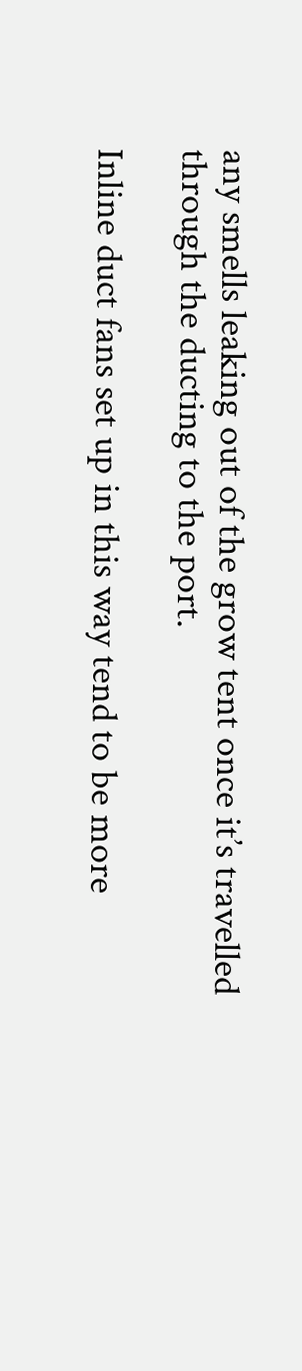any smells leaking out of the grow tent once it’s travelled through the ducting to the port.

Inline duct fans set up in this way tend to be more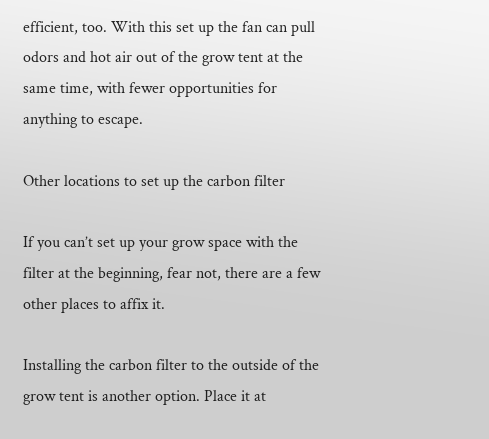efficient, too. With this set up the fan can pull odors and hot air out of the grow tent at the same time, with fewer opportunities for anything to escape.

Other locations to set up the carbon filter

If you can’t set up your grow space with the filter at the beginning, fear not, there are a few other places to affix it.

Installing the carbon filter to the outside of the grow tent is another option. Place it at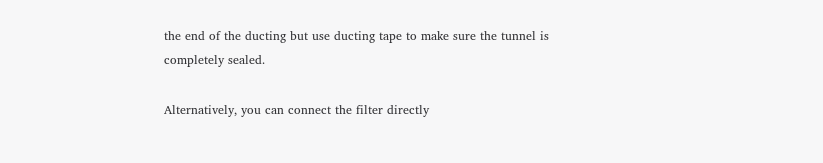the end of the ducting but use ducting tape to make sure the tunnel is completely sealed.

Alternatively, you can connect the filter directly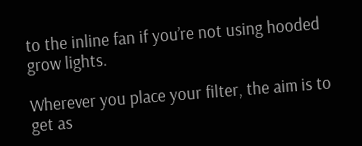to the inline fan if you’re not using hooded grow lights.

Wherever you place your filter, the aim is to get as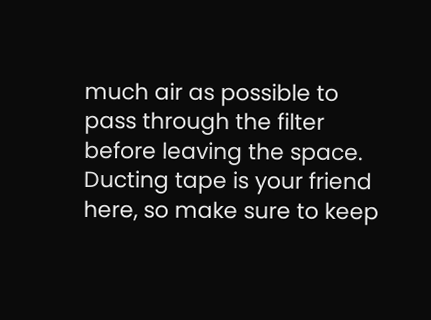much air as possible to pass through the filter before leaving the space. Ducting tape is your friend here, so make sure to keep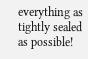everything as tightly sealed as possible!